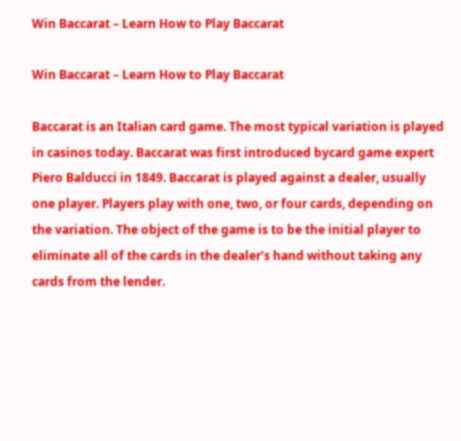Win Baccarat – Learn How to Play Baccarat

Win Baccarat – Learn How to Play Baccarat

Baccarat is an Italian card game. The most typical variation is played in casinos today. Baccarat was first introduced bycard game expert Piero Balducci in 1849. Baccarat is played against a dealer, usually one player. Players play with one, two, or four cards, depending on the variation. The object of the game is to be the initial player to eliminate all of the cards in the dealer’s hand without taking any cards from the lender.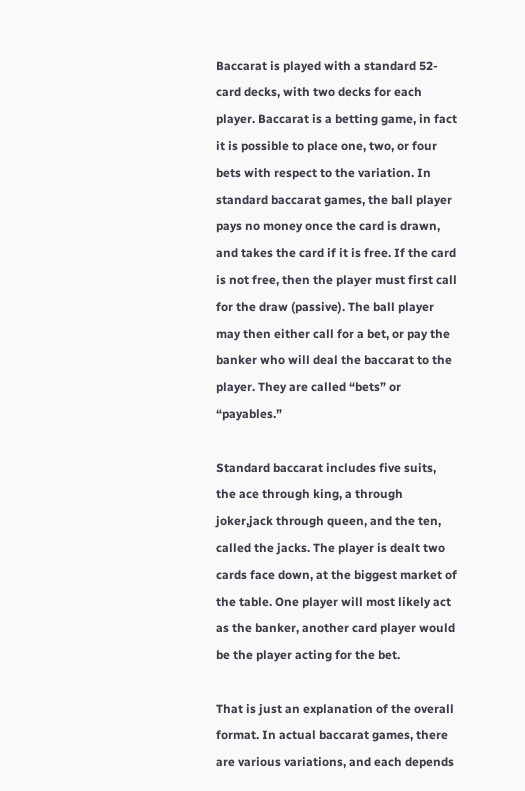Baccarat is played with a standard 52-card decks, with two decks for each player. Baccarat is a betting game, in fact it is possible to place one, two, or four bets with respect to the variation. In standard baccarat games, the ball player pays no money once the card is drawn, and takes the card if it is free. If the card is not free, then the player must first call for the draw (passive). The ball player may then either call for a bet, or pay the banker who will deal the baccarat to the player. They are called “bets” or “payables.”

Standard baccarat includes five suits, the ace through king, a through joker,jack through queen, and the ten, called the jacks. The player is dealt two cards face down, at the biggest market of the table. One player will most likely act as the banker, another card player would be the player acting for the bet.

That is just an explanation of the overall format. In actual baccarat games, there are various variations, and each depends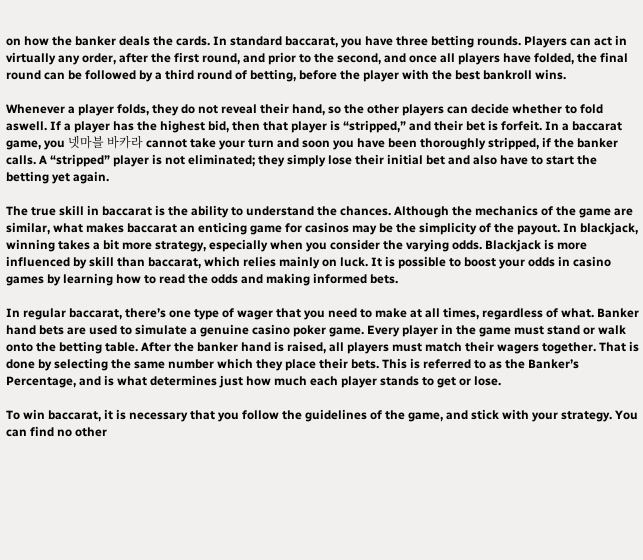on how the banker deals the cards. In standard baccarat, you have three betting rounds. Players can act in virtually any order, after the first round, and prior to the second, and once all players have folded, the final round can be followed by a third round of betting, before the player with the best bankroll wins.

Whenever a player folds, they do not reveal their hand, so the other players can decide whether to fold aswell. If a player has the highest bid, then that player is “stripped,” and their bet is forfeit. In a baccarat game, you 넷마블 바카라 cannot take your turn and soon you have been thoroughly stripped, if the banker calls. A “stripped” player is not eliminated; they simply lose their initial bet and also have to start the betting yet again.

The true skill in baccarat is the ability to understand the chances. Although the mechanics of the game are similar, what makes baccarat an enticing game for casinos may be the simplicity of the payout. In blackjack, winning takes a bit more strategy, especially when you consider the varying odds. Blackjack is more influenced by skill than baccarat, which relies mainly on luck. It is possible to boost your odds in casino games by learning how to read the odds and making informed bets.

In regular baccarat, there’s one type of wager that you need to make at all times, regardless of what. Banker hand bets are used to simulate a genuine casino poker game. Every player in the game must stand or walk onto the betting table. After the banker hand is raised, all players must match their wagers together. That is done by selecting the same number which they place their bets. This is referred to as the Banker’s Percentage, and is what determines just how much each player stands to get or lose.

To win baccarat, it is necessary that you follow the guidelines of the game, and stick with your strategy. You can find no other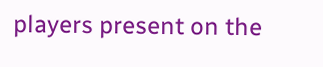players present on the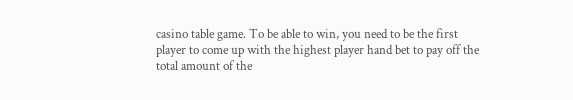casino table game. To be able to win, you need to be the first player to come up with the highest player hand bet to pay off the total amount of the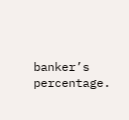banker’s percentage.